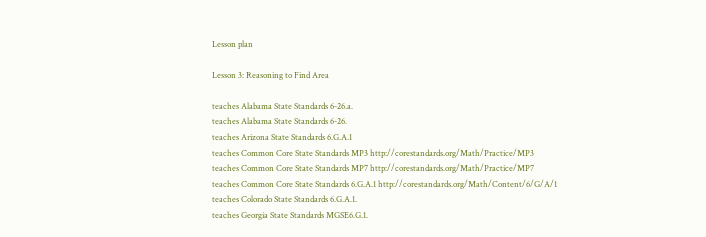Lesson plan

Lesson 3: Reasoning to Find Area

teaches Alabama State Standards 6-26.a.
teaches Alabama State Standards 6-26.
teaches Arizona State Standards 6.G.A.1
teaches Common Core State Standards MP3 http://corestandards.org/Math/Practice/MP3
teaches Common Core State Standards MP7 http://corestandards.org/Math/Practice/MP7
teaches Common Core State Standards 6.G.A.1 http://corestandards.org/Math/Content/6/G/A/1
teaches Colorado State Standards 6.G.A.1.
teaches Georgia State Standards MGSE6.G.1.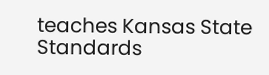teaches Kansas State Standards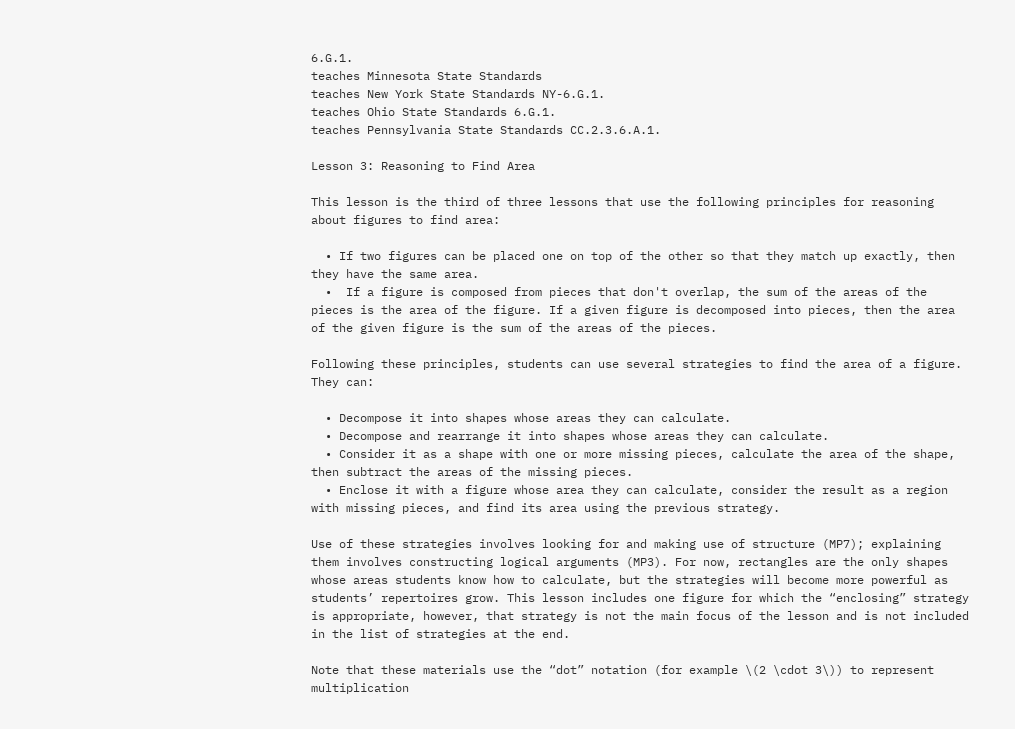6.G.1.
teaches Minnesota State Standards
teaches New York State Standards NY-6.G.1.
teaches Ohio State Standards 6.G.1.
teaches Pennsylvania State Standards CC.2.3.6.A.1.

Lesson 3: Reasoning to Find Area

This lesson is the third of three lessons that use the following principles for reasoning about figures to find area:

  • If two figures can be placed one on top of the other so that they match up exactly, then they have the same area.
  •  If a figure is composed from pieces that don't overlap, the sum of the areas of the pieces is the area of the figure. If a given figure is decomposed into pieces, then the area of the given figure is the sum of the areas of the pieces.

Following these principles, students can use several strategies to find the area of a figure. They can:

  • Decompose it into shapes whose areas they can calculate.
  • Decompose and rearrange it into shapes whose areas they can calculate.
  • Consider it as a shape with one or more missing pieces, calculate the area of the shape, then subtract the areas of the missing pieces.
  • Enclose it with a figure whose area they can calculate, consider the result as a region with missing pieces, and find its area using the previous strategy.

Use of these strategies involves looking for and making use of structure (MP7); explaining them involves constructing logical arguments (MP3). For now, rectangles are the only shapes whose areas students know how to calculate, but the strategies will become more powerful as students’ repertoires grow. This lesson includes one figure for which the “enclosing” strategy is appropriate, however, that strategy is not the main focus of the lesson and is not included in the list of strategies at the end.

Note that these materials use the “dot” notation (for example \(2 \cdot 3\)) to represent multiplication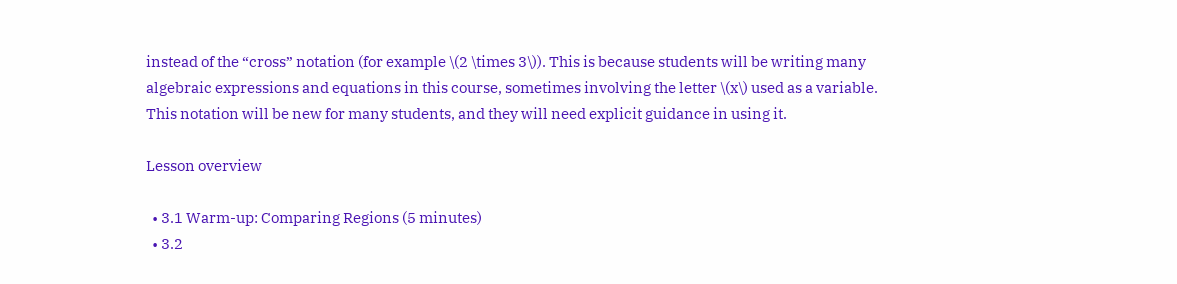instead of the “cross” notation (for example \(2 \times 3\)). This is because students will be writing many algebraic expressions and equations in this course, sometimes involving the letter \(x\) used as a variable. This notation will be new for many students, and they will need explicit guidance in using it.

Lesson overview

  • 3.1 Warm-up: Comparing Regions (5 minutes)
  • 3.2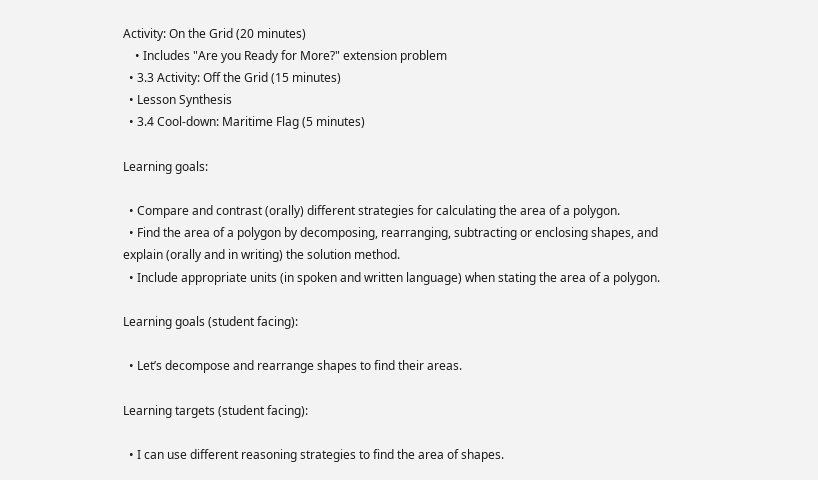Activity: On the Grid (20 minutes)
    • Includes "Are you Ready for More?" extension problem
  • 3.3 Activity: Off the Grid (15 minutes)
  • Lesson Synthesis
  • 3.4 Cool-down: Maritime Flag (5 minutes)

Learning goals:

  • Compare and contrast (orally) different strategies for calculating the area of a polygon.
  • Find the area of a polygon by decomposing, rearranging, subtracting or enclosing shapes, and explain (orally and in writing) the solution method.
  • Include appropriate units (in spoken and written language) when stating the area of a polygon.

Learning goals (student facing):

  • Let’s decompose and rearrange shapes to find their areas.

Learning targets (student facing):

  • I can use different reasoning strategies to find the area of shapes.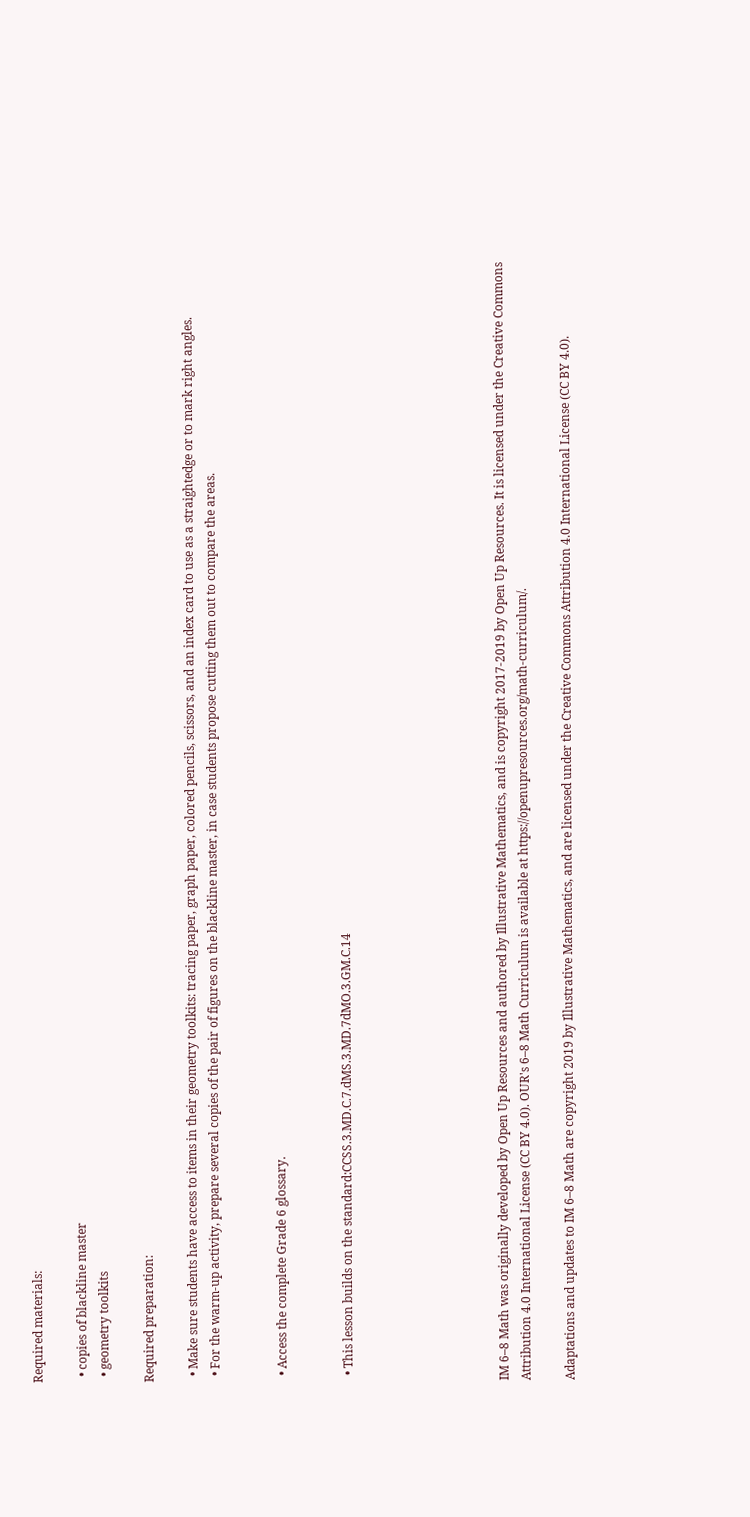Required materials:

  • copies of blackline master
  • geometry toolkits

Required preparation:

  • Make sure students have access to items in their geometry toolkits: tracing paper, graph paper, colored pencils, scissors, and an index card to use as a straightedge or to mark right angles.
  • For the warm-up activity, prepare several copies of the pair of figures on the blackline master, in case students propose cutting them out to compare the areas.


  • Access the complete Grade 6 glossary.


  • This lesson builds on the standard:CCSS.3.MD.C.7.dMS.3.MD.7dMO.3.GM.C.14






IM 6–8 Math was originally developed by Open Up Resources and authored by Illustrative Mathematics, and is copyright 2017-2019 by Open Up Resources. It is licensed under the Creative Commons Attribution 4.0 International License (CC BY 4.0). OUR's 6–8 Math Curriculum is available at https://openupresources.org/math-curriculum/.

Adaptations and updates to IM 6–8 Math are copyright 2019 by Illustrative Mathematics, and are licensed under the Creative Commons Attribution 4.0 International License (CC BY 4.0).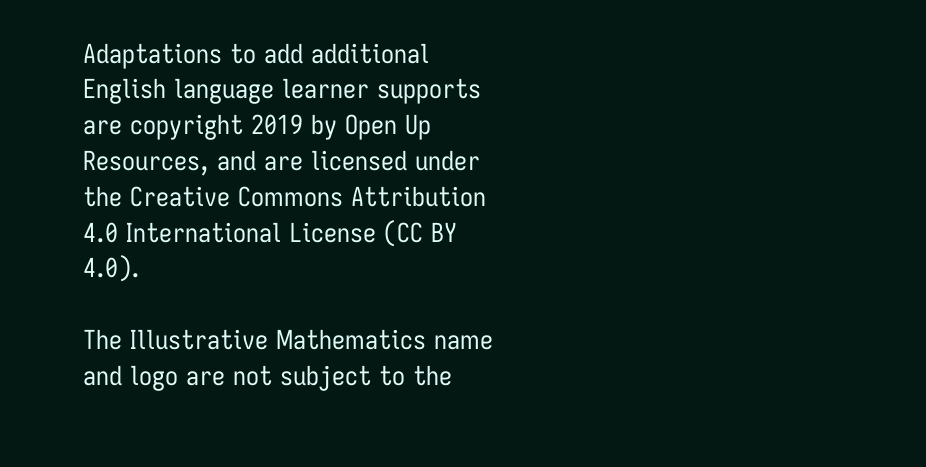Adaptations to add additional English language learner supports are copyright 2019 by Open Up Resources, and are licensed under the Creative Commons Attribution 4.0 International License (CC BY 4.0).

The Illustrative Mathematics name and logo are not subject to the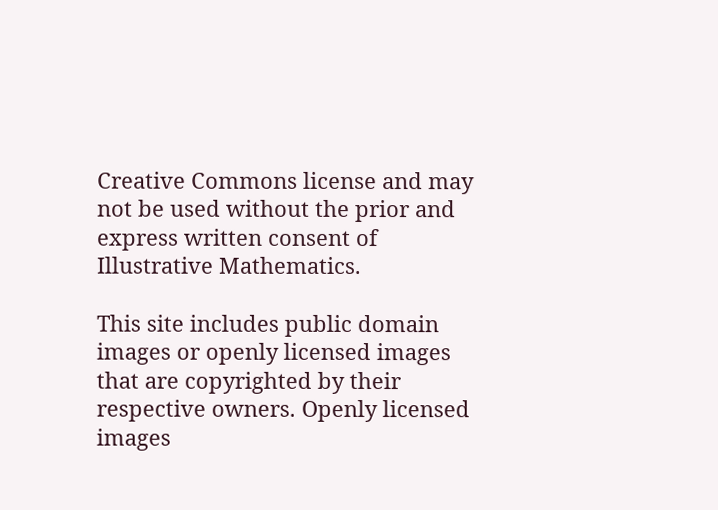Creative Commons license and may not be used without the prior and express written consent of Illustrative Mathematics.

This site includes public domain images or openly licensed images that are copyrighted by their respective owners. Openly licensed images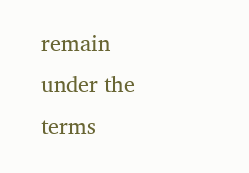remain under the terms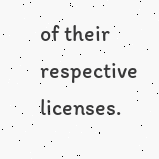of their respective licenses.